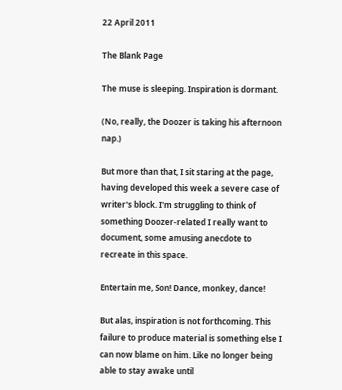22 April 2011

The Blank Page

The muse is sleeping. Inspiration is dormant.

(No, really, the Doozer is taking his afternoon nap.)

But more than that, I sit staring at the page, having developed this week a severe case of writer's block. I'm struggling to think of something Doozer-related I really want to document, some amusing anecdote to recreate in this space.

Entertain me, Son! Dance, monkey, dance!

But alas, inspiration is not forthcoming. This failure to produce material is something else I can now blame on him. Like no longer being able to stay awake until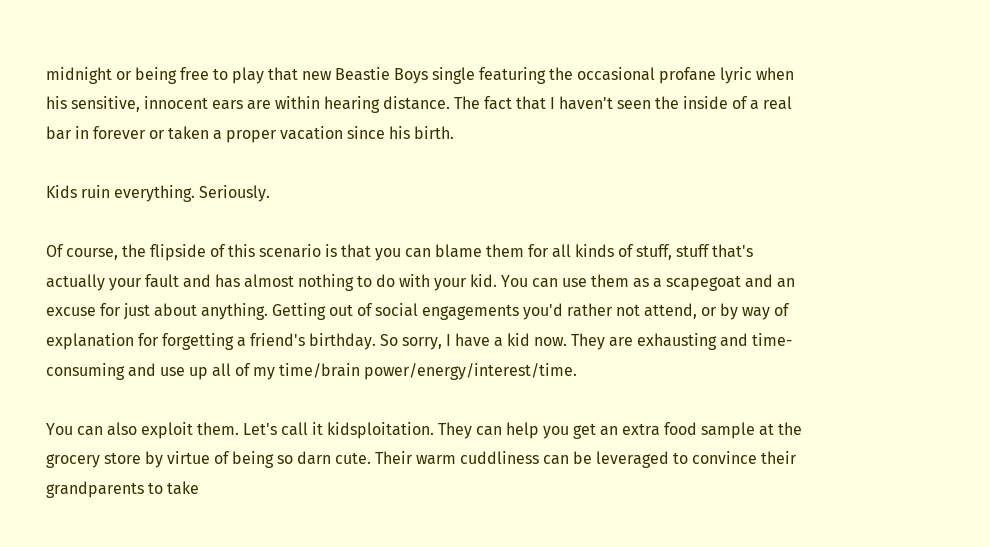midnight or being free to play that new Beastie Boys single featuring the occasional profane lyric when his sensitive, innocent ears are within hearing distance. The fact that I haven't seen the inside of a real bar in forever or taken a proper vacation since his birth.

Kids ruin everything. Seriously.

Of course, the flipside of this scenario is that you can blame them for all kinds of stuff, stuff that's actually your fault and has almost nothing to do with your kid. You can use them as a scapegoat and an excuse for just about anything. Getting out of social engagements you'd rather not attend, or by way of explanation for forgetting a friend's birthday. So sorry, I have a kid now. They are exhausting and time-consuming and use up all of my time/brain power/energy/interest/time.

You can also exploit them. Let's call it kidsploitation. They can help you get an extra food sample at the grocery store by virtue of being so darn cute. Their warm cuddliness can be leveraged to convince their grandparents to take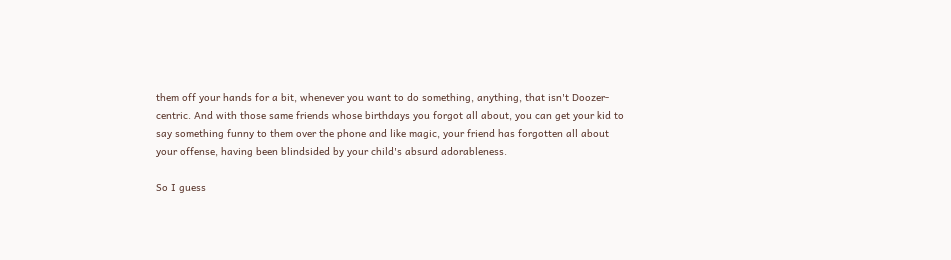them off your hands for a bit, whenever you want to do something, anything, that isn't Doozer-centric. And with those same friends whose birthdays you forgot all about, you can get your kid to say something funny to them over the phone and like magic, your friend has forgotten all about your offense, having been blindsided by your child's absurd adorableness.

So I guess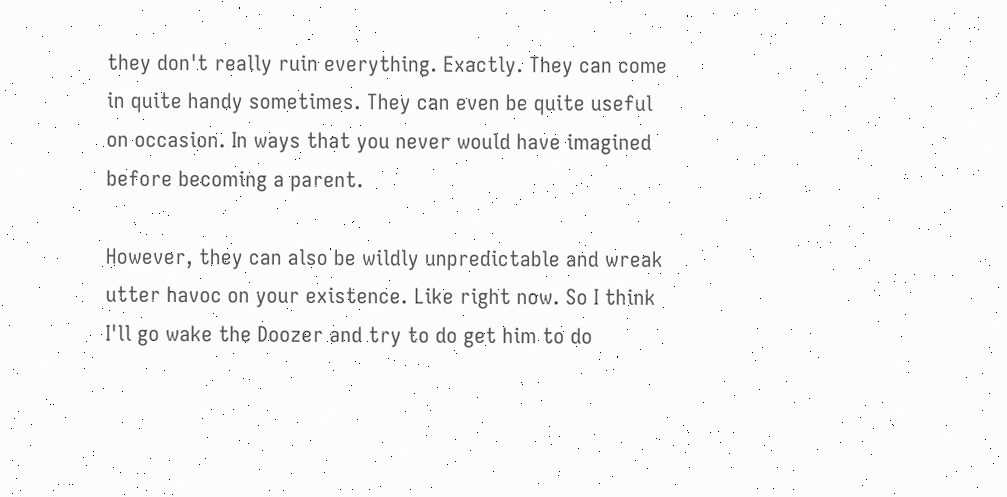they don't really ruin everything. Exactly. They can come in quite handy sometimes. They can even be quite useful on occasion. In ways that you never would have imagined before becoming a parent.

However, they can also be wildly unpredictable and wreak utter havoc on your existence. Like right now. So I think I'll go wake the Doozer and try to do get him to do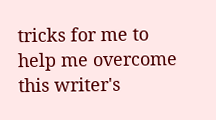tricks for me to help me overcome this writer's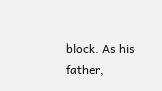block. As his father,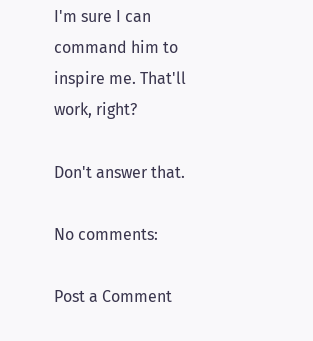I'm sure I can command him to inspire me. That'll work, right?

Don't answer that.

No comments:

Post a Comment